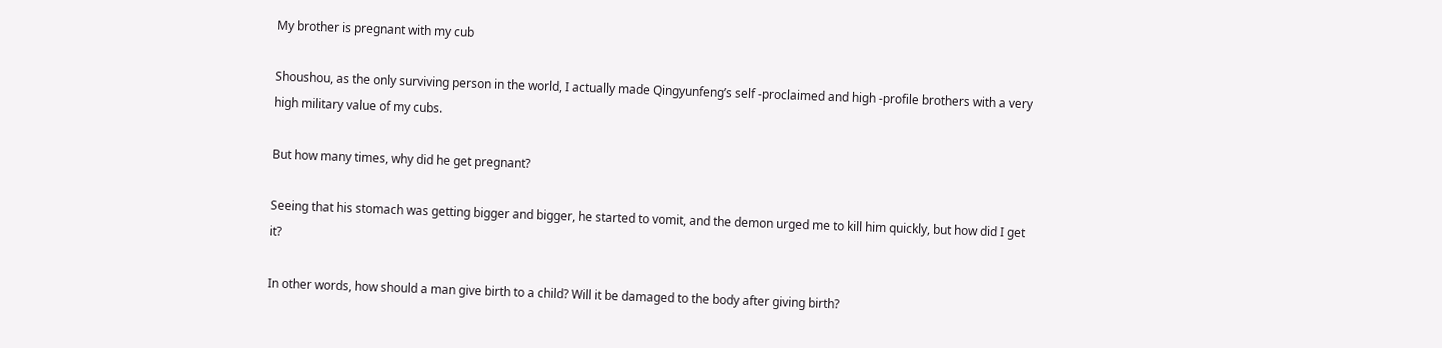My brother is pregnant with my cub

Shoushou, as the only surviving person in the world, I actually made Qingyunfeng’s self -proclaimed and high -profile brothers with a very high military value of my cubs.

But how many times, why did he get pregnant?

Seeing that his stomach was getting bigger and bigger, he started to vomit, and the demon urged me to kill him quickly, but how did I get it?

In other words, how should a man give birth to a child? Will it be damaged to the body after giving birth?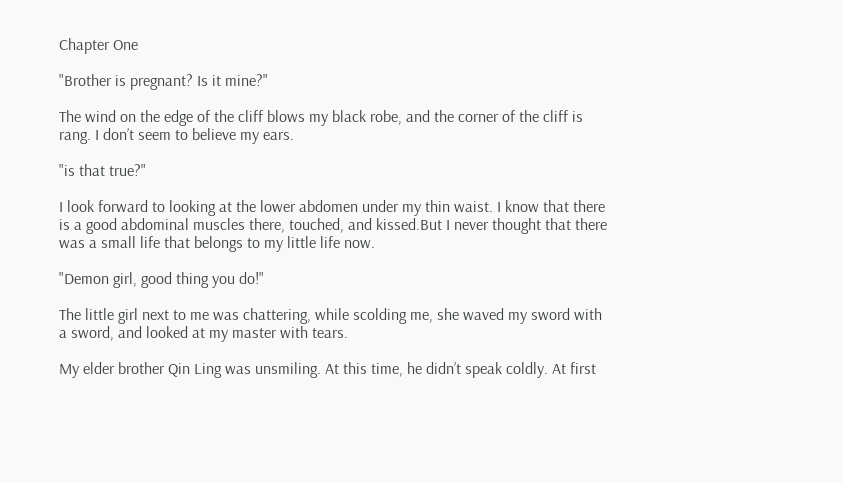Chapter One

"Brother is pregnant? Is it mine?"

The wind on the edge of the cliff blows my black robe, and the corner of the cliff is rang. I don’t seem to believe my ears.

"is that true?"

I look forward to looking at the lower abdomen under my thin waist. I know that there is a good abdominal muscles there, touched, and kissed.But I never thought that there was a small life that belongs to my little life now.

"Demon girl, good thing you do!"

The little girl next to me was chattering, while scolding me, she waved my sword with a sword, and looked at my master with tears.

My elder brother Qin Ling was unsmiling. At this time, he didn’t speak coldly. At first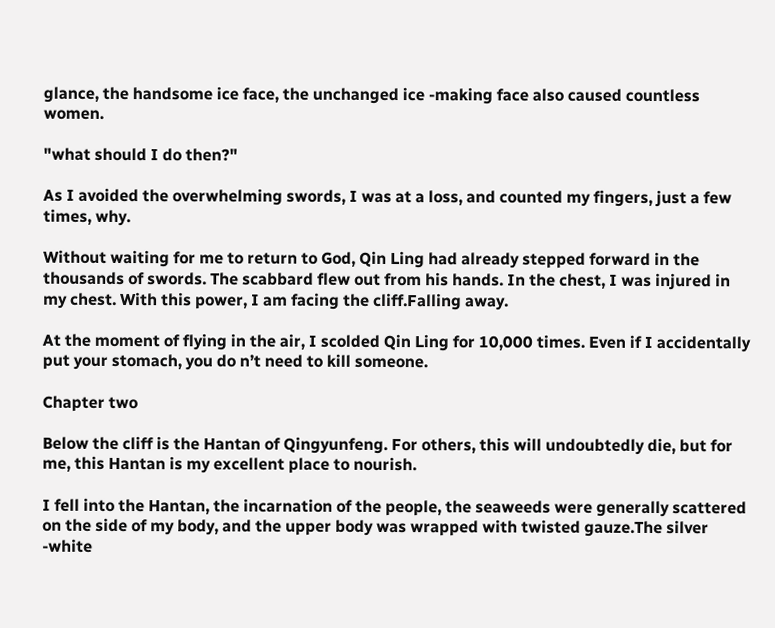glance, the handsome ice face, the unchanged ice -making face also caused countless women.

"what should I do then?"

As I avoided the overwhelming swords, I was at a loss, and counted my fingers, just a few times, why.

Without waiting for me to return to God, Qin Ling had already stepped forward in the thousands of swords. The scabbard flew out from his hands. In the chest, I was injured in my chest. With this power, I am facing the cliff.Falling away.

At the moment of flying in the air, I scolded Qin Ling for 10,000 times. Even if I accidentally put your stomach, you do n’t need to kill someone.

Chapter two

Below the cliff is the Hantan of Qingyunfeng. For others, this will undoubtedly die, but for me, this Hantan is my excellent place to nourish.

I fell into the Hantan, the incarnation of the people, the seaweeds were generally scattered on the side of my body, and the upper body was wrapped with twisted gauze.The silver -white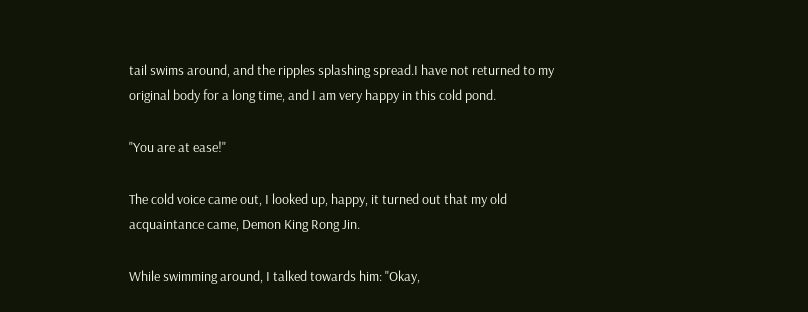tail swims around, and the ripples splashing spread.I have not returned to my original body for a long time, and I am very happy in this cold pond.

"You are at ease!"

The cold voice came out, I looked up, happy, it turned out that my old acquaintance came, Demon King Rong Jin.

While swimming around, I talked towards him: "Okay,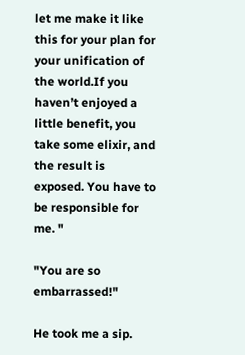let me make it like this for your plan for your unification of the world.If you haven’t enjoyed a little benefit, you take some elixir, and the result is exposed. You have to be responsible for me. "

"You are so embarrassed!"

He took me a sip.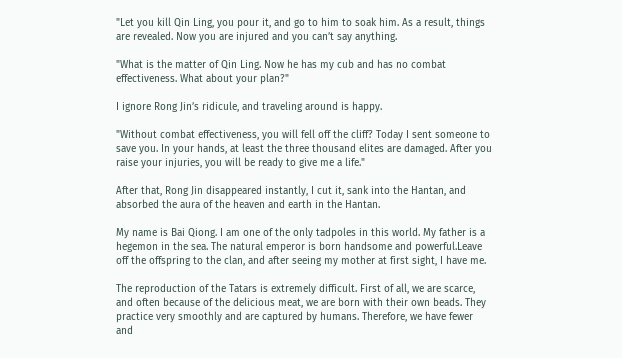"Let you kill Qin Ling, you pour it, and go to him to soak him. As a result, things are revealed. Now you are injured and you can’t say anything.

"What is the matter of Qin Ling. Now he has my cub and has no combat effectiveness. What about your plan?"

I ignore Rong Jin’s ridicule, and traveling around is happy.

"Without combat effectiveness, you will fell off the cliff? Today I sent someone to save you. In your hands, at least the three thousand elites are damaged. After you raise your injuries, you will be ready to give me a life."

After that, Rong Jin disappeared instantly, I cut it, sank into the Hantan, and absorbed the aura of the heaven and earth in the Hantan.

My name is Bai Qiong. I am one of the only tadpoles in this world. My father is a hegemon in the sea. The natural emperor is born handsome and powerful.Leave off the offspring to the clan, and after seeing my mother at first sight, I have me.

The reproduction of the Tatars is extremely difficult. First of all, we are scarce, and often because of the delicious meat, we are born with their own beads. They practice very smoothly and are captured by humans. Therefore, we have fewer and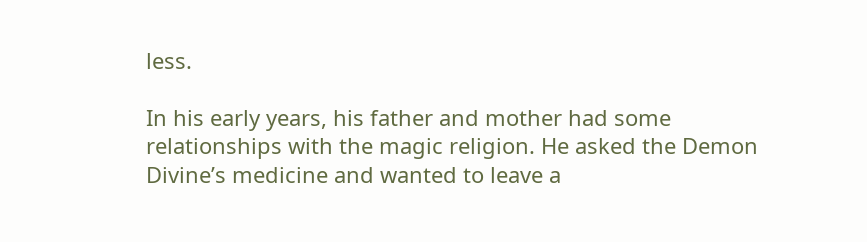less.

In his early years, his father and mother had some relationships with the magic religion. He asked the Demon Divine’s medicine and wanted to leave a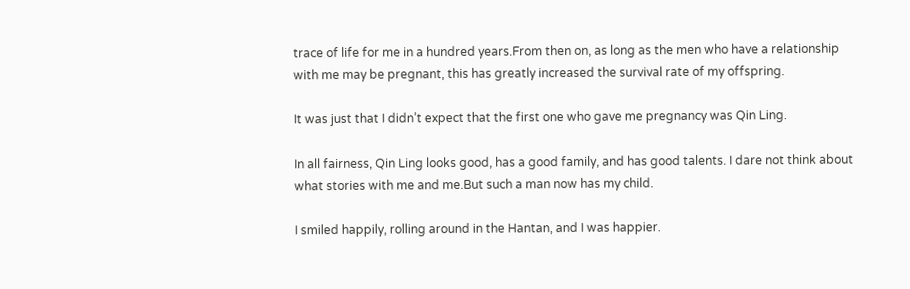trace of life for me in a hundred years.From then on, as long as the men who have a relationship with me may be pregnant, this has greatly increased the survival rate of my offspring.

It was just that I didn’t expect that the first one who gave me pregnancy was Qin Ling.

In all fairness, Qin Ling looks good, has a good family, and has good talents. I dare not think about what stories with me and me.But such a man now has my child.

I smiled happily, rolling around in the Hantan, and I was happier.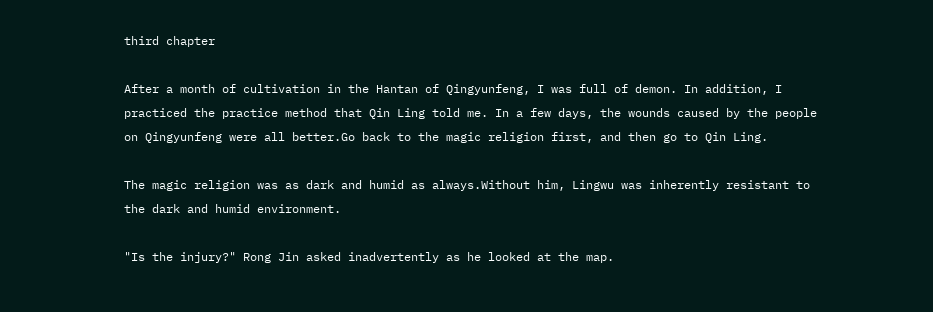third chapter

After a month of cultivation in the Hantan of Qingyunfeng, I was full of demon. In addition, I practiced the practice method that Qin Ling told me. In a few days, the wounds caused by the people on Qingyunfeng were all better.Go back to the magic religion first, and then go to Qin Ling.

The magic religion was as dark and humid as always.Without him, Lingwu was inherently resistant to the dark and humid environment.

"Is the injury?" Rong Jin asked inadvertently as he looked at the map.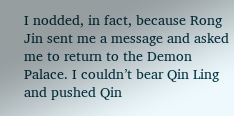I nodded, in fact, because Rong Jin sent me a message and asked me to return to the Demon Palace. I couldn’t bear Qin Ling and pushed Qin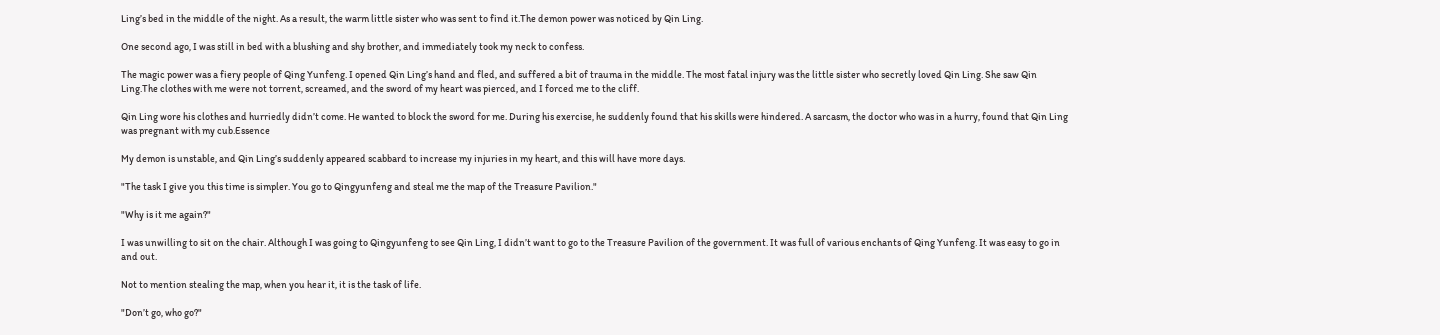Ling’s bed in the middle of the night. As a result, the warm little sister who was sent to find it.The demon power was noticed by Qin Ling.

One second ago, I was still in bed with a blushing and shy brother, and immediately took my neck to confess.

The magic power was a fiery people of Qing Yunfeng. I opened Qin Ling’s hand and fled, and suffered a bit of trauma in the middle. The most fatal injury was the little sister who secretly loved Qin Ling. She saw Qin Ling.The clothes with me were not torrent, screamed, and the sword of my heart was pierced, and I forced me to the cliff.

Qin Ling wore his clothes and hurriedly didn’t come. He wanted to block the sword for me. During his exercise, he suddenly found that his skills were hindered. A sarcasm, the doctor who was in a hurry, found that Qin Ling was pregnant with my cub.Essence

My demon is unstable, and Qin Ling’s suddenly appeared scabbard to increase my injuries in my heart, and this will have more days.

"The task I give you this time is simpler. You go to Qingyunfeng and steal me the map of the Treasure Pavilion."

"Why is it me again?"

I was unwilling to sit on the chair. Although I was going to Qingyunfeng to see Qin Ling, I didn’t want to go to the Treasure Pavilion of the government. It was full of various enchants of Qing Yunfeng. It was easy to go in and out.

Not to mention stealing the map, when you hear it, it is the task of life.

"Don’t go, who go?"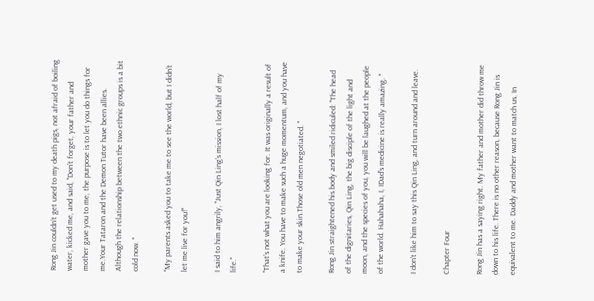Rong Jin couldn’t get used to my death pigs, not afraid of boiling water, kicked me, and said, "Don’t forget, your father and mother gave you to me, the purpose is to let you do things for me.Your Tataron and the Demon Tutor have been allies. Although the relationship between the two ethnic groups is a bit cold now. "

"My parents asked you to take me to see the world, but I didn’t let me live for you!"

I said to him angrily, "Just Qin Ling’s mission, I lost half of my life."

"That’s not what you are looking for. It was originally a result of a knife. You have to make such a huge momentum, and you have to make your skin.Those old men negotiated. "

Rong Jin straightened his body and smiled ridiculed: "The head of the dignitaries, Qin Ling, the big disciple of the light and moon, and the species of you, you will be laughed at the people of the world. Hahahaha, I, IDad’s medicine is really amazing. "

I don’t like him to say this Qin Ling, and turn around and leave.

Chapter Four

Rong Jin has a saying right. My father and mother did throw me down to his life. There is no other reason, because Rong Jin is equivalent to me. Daddy and mother want to match us. In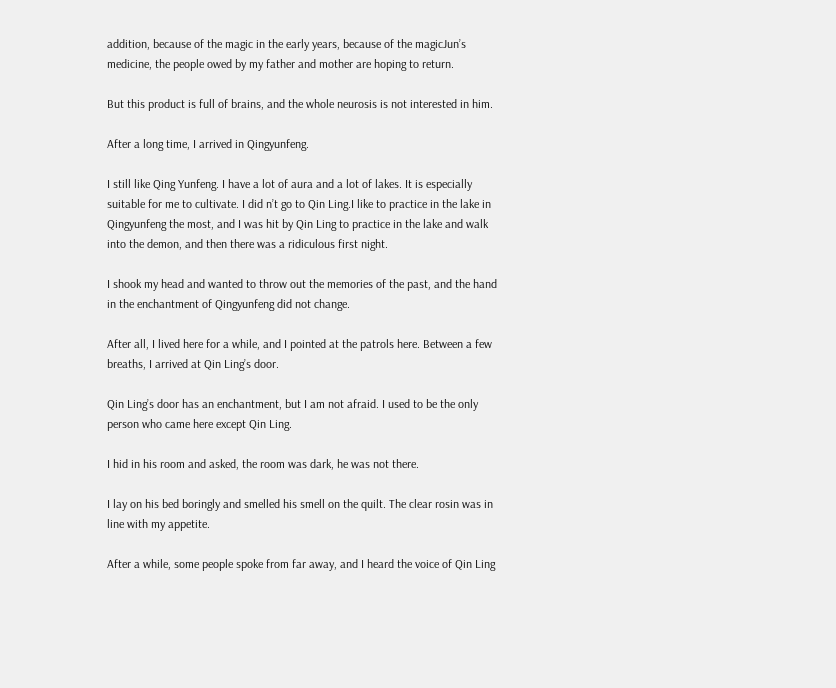addition, because of the magic in the early years, because of the magicJun’s medicine, the people owed by my father and mother are hoping to return.

But this product is full of brains, and the whole neurosis is not interested in him.

After a long time, I arrived in Qingyunfeng.

I still like Qing Yunfeng. I have a lot of aura and a lot of lakes. It is especially suitable for me to cultivate. I did n’t go to Qin Ling.I like to practice in the lake in Qingyunfeng the most, and I was hit by Qin Ling to practice in the lake and walk into the demon, and then there was a ridiculous first night.

I shook my head and wanted to throw out the memories of the past, and the hand in the enchantment of Qingyunfeng did not change.

After all, I lived here for a while, and I pointed at the patrols here. Between a few breaths, I arrived at Qin Ling’s door.

Qin Ling’s door has an enchantment, but I am not afraid. I used to be the only person who came here except Qin Ling.

I hid in his room and asked, the room was dark, he was not there.

I lay on his bed boringly and smelled his smell on the quilt. The clear rosin was in line with my appetite.

After a while, some people spoke from far away, and I heard the voice of Qin Ling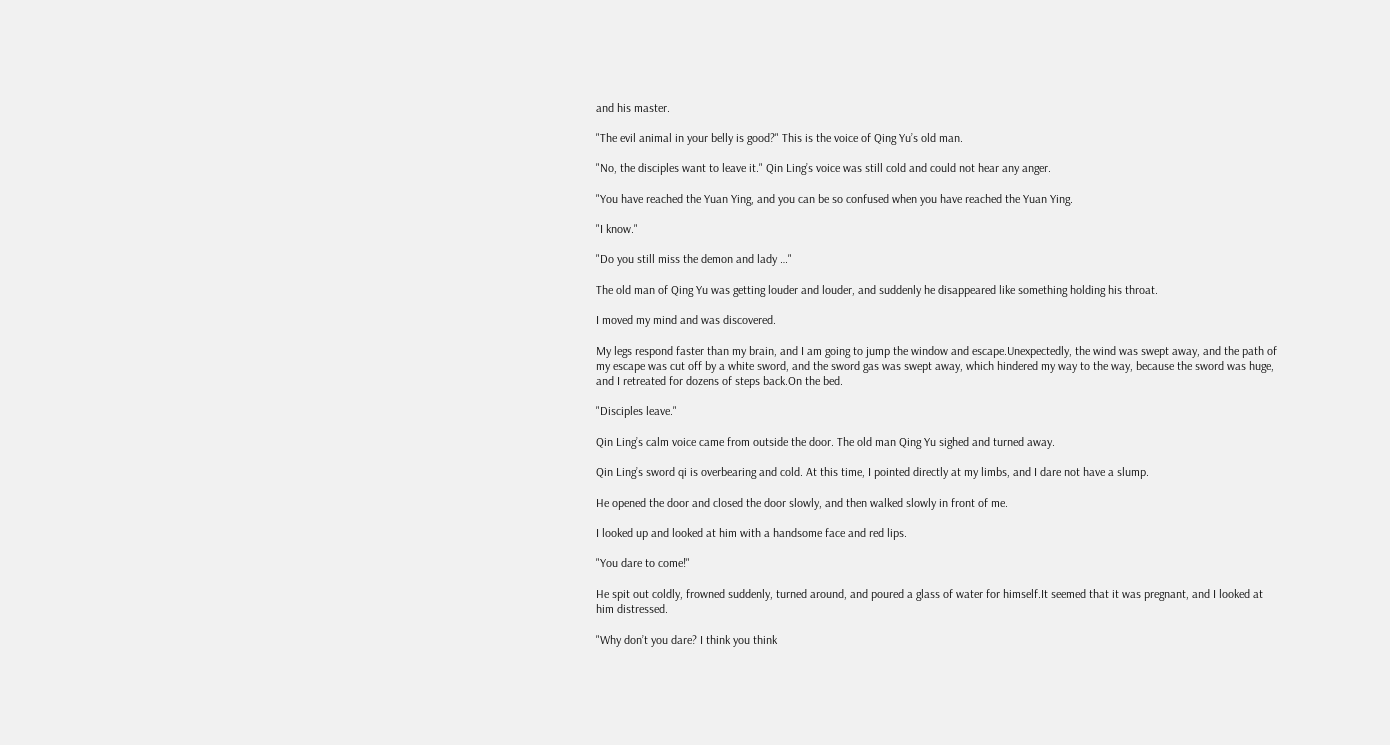and his master.

"The evil animal in your belly is good?" This is the voice of Qing Yu’s old man.

"No, the disciples want to leave it." Qin Ling’s voice was still cold and could not hear any anger.

"You have reached the Yuan Ying, and you can be so confused when you have reached the Yuan Ying.

"I know."

"Do you still miss the demon and lady …"

The old man of Qing Yu was getting louder and louder, and suddenly he disappeared like something holding his throat.

I moved my mind and was discovered.

My legs respond faster than my brain, and I am going to jump the window and escape.Unexpectedly, the wind was swept away, and the path of my escape was cut off by a white sword, and the sword gas was swept away, which hindered my way to the way, because the sword was huge, and I retreated for dozens of steps back.On the bed.

"Disciples leave."

Qin Ling’s calm voice came from outside the door. The old man Qing Yu sighed and turned away.

Qin Ling’s sword qi is overbearing and cold. At this time, I pointed directly at my limbs, and I dare not have a slump.

He opened the door and closed the door slowly, and then walked slowly in front of me.

I looked up and looked at him with a handsome face and red lips.

"You dare to come!"

He spit out coldly, frowned suddenly, turned around, and poured a glass of water for himself.It seemed that it was pregnant, and I looked at him distressed.

"Why don’t you dare? I think you think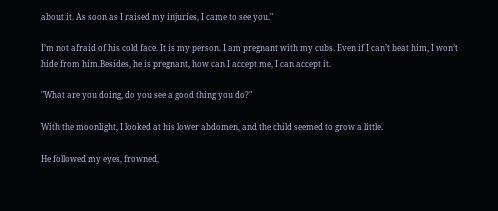about it. As soon as I raised my injuries, I came to see you."

I’m not afraid of his cold face. It is my person. I am pregnant with my cubs. Even if I can’t beat him, I won’t hide from him.Besides, he is pregnant, how can I accept me, I can accept it.

"What are you doing, do you see a good thing you do?"

With the moonlight, I looked at his lower abdomen, and the child seemed to grow a little.

He followed my eyes, frowned,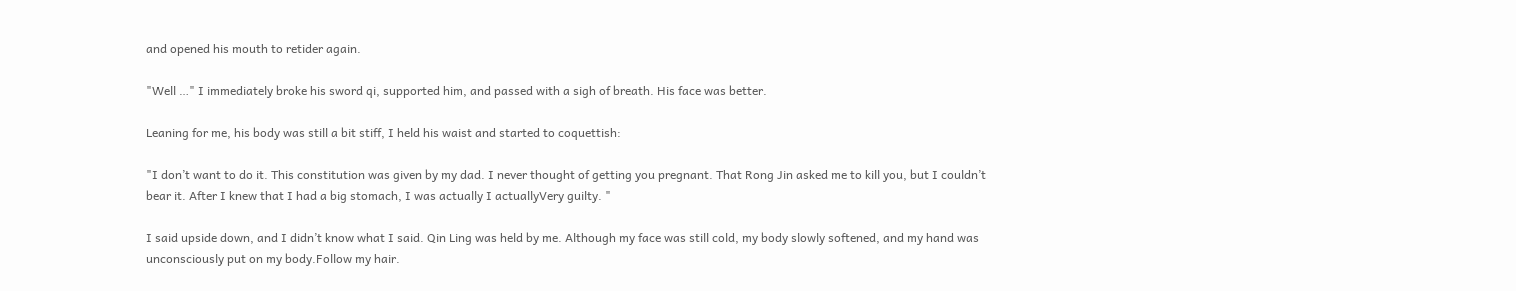and opened his mouth to retider again.

"Well …" I immediately broke his sword qi, supported him, and passed with a sigh of breath. His face was better.

Leaning for me, his body was still a bit stiff, I held his waist and started to coquettish:

"I don’t want to do it. This constitution was given by my dad. I never thought of getting you pregnant. That Rong Jin asked me to kill you, but I couldn’t bear it. After I knew that I had a big stomach, I was actually I actuallyVery guilty. "

I said upside down, and I didn’t know what I said. Qin Ling was held by me. Although my face was still cold, my body slowly softened, and my hand was unconsciously put on my body.Follow my hair.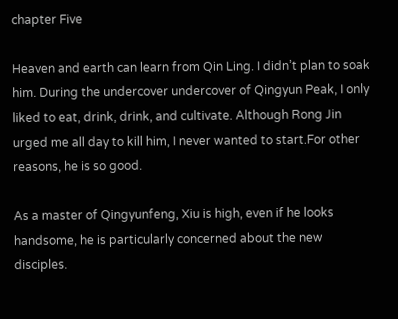chapter Five

Heaven and earth can learn from Qin Ling. I didn’t plan to soak him. During the undercover undercover of Qingyun Peak, I only liked to eat, drink, drink, and cultivate. Although Rong Jin urged me all day to kill him, I never wanted to start.For other reasons, he is so good.

As a master of Qingyunfeng, Xiu is high, even if he looks handsome, he is particularly concerned about the new disciples.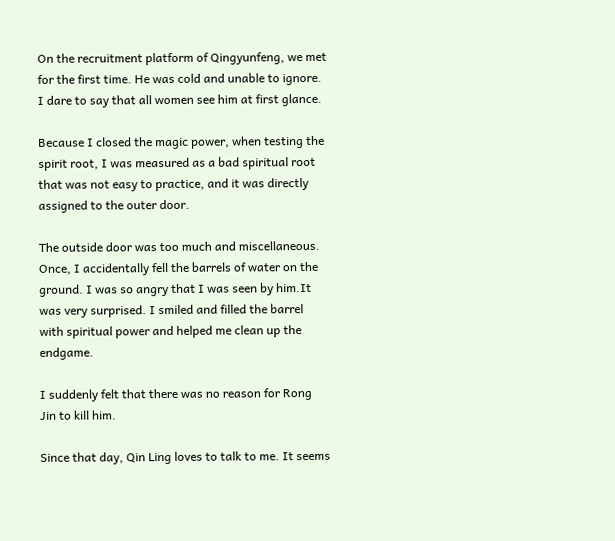On the recruitment platform of Qingyunfeng, we met for the first time. He was cold and unable to ignore. I dare to say that all women see him at first glance.

Because I closed the magic power, when testing the spirit root, I was measured as a bad spiritual root that was not easy to practice, and it was directly assigned to the outer door.

The outside door was too much and miscellaneous. Once, I accidentally fell the barrels of water on the ground. I was so angry that I was seen by him.It was very surprised. I smiled and filled the barrel with spiritual power and helped me clean up the endgame.

I suddenly felt that there was no reason for Rong Jin to kill him.

Since that day, Qin Ling loves to talk to me. It seems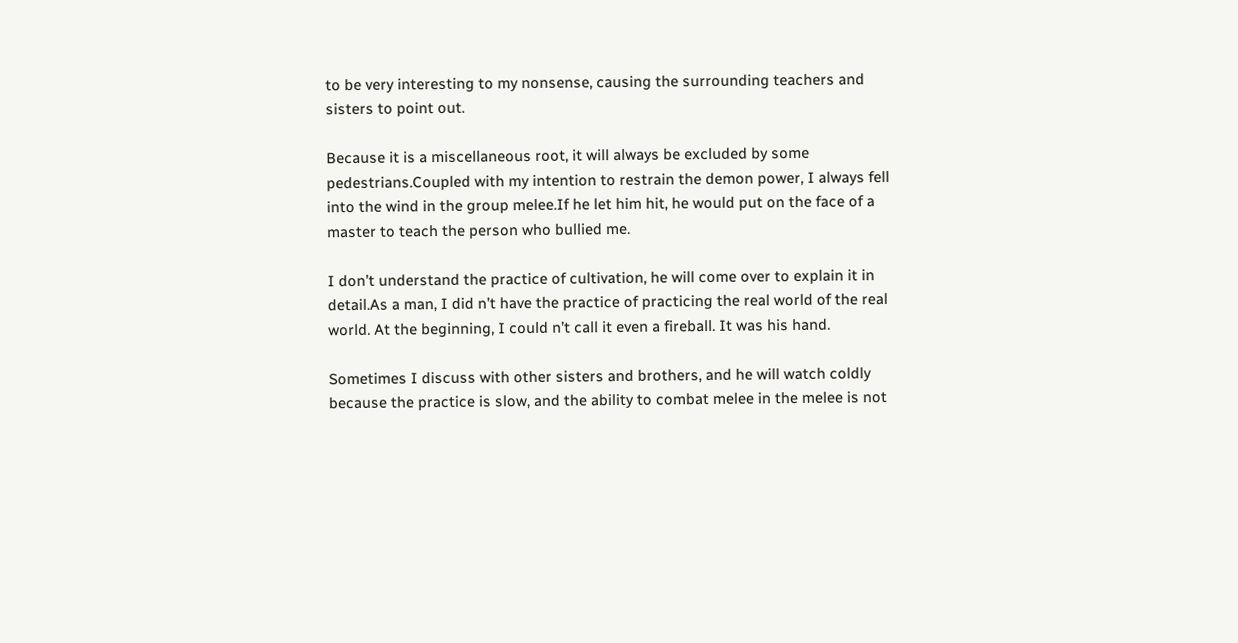to be very interesting to my nonsense, causing the surrounding teachers and sisters to point out.

Because it is a miscellaneous root, it will always be excluded by some pedestrians.Coupled with my intention to restrain the demon power, I always fell into the wind in the group melee.If he let him hit, he would put on the face of a master to teach the person who bullied me.

I don’t understand the practice of cultivation, he will come over to explain it in detail.As a man, I did n’t have the practice of practicing the real world of the real world. At the beginning, I could n’t call it even a fireball. It was his hand.

Sometimes I discuss with other sisters and brothers, and he will watch coldly because the practice is slow, and the ability to combat melee in the melee is not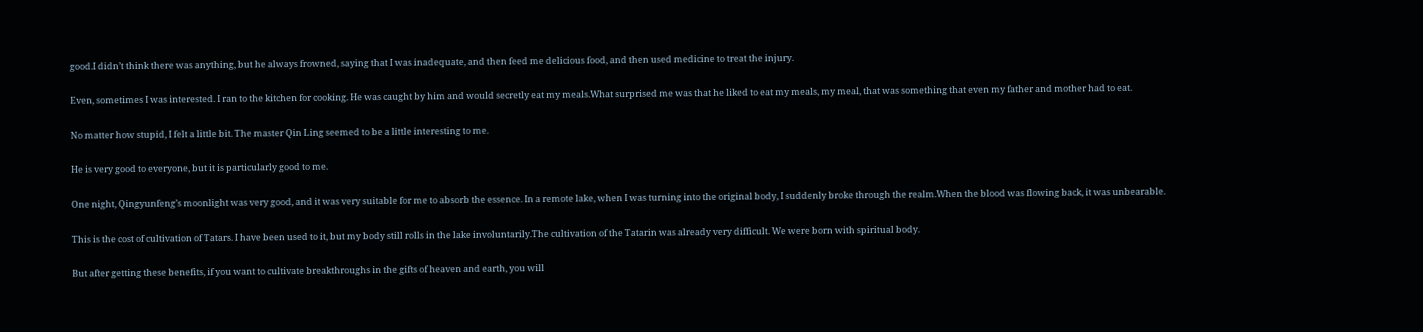good.I didn’t think there was anything, but he always frowned, saying that I was inadequate, and then feed me delicious food, and then used medicine to treat the injury.

Even, sometimes I was interested. I ran to the kitchen for cooking. He was caught by him and would secretly eat my meals.What surprised me was that he liked to eat my meals, my meal, that was something that even my father and mother had to eat.

No matter how stupid, I felt a little bit. The master Qin Ling seemed to be a little interesting to me.

He is very good to everyone, but it is particularly good to me.

One night, Qingyunfeng’s moonlight was very good, and it was very suitable for me to absorb the essence. In a remote lake, when I was turning into the original body, I suddenly broke through the realm.When the blood was flowing back, it was unbearable.

This is the cost of cultivation of Tatars. I have been used to it, but my body still rolls in the lake involuntarily.The cultivation of the Tatarin was already very difficult. We were born with spiritual body.

But after getting these benefits, if you want to cultivate breakthroughs in the gifts of heaven and earth, you will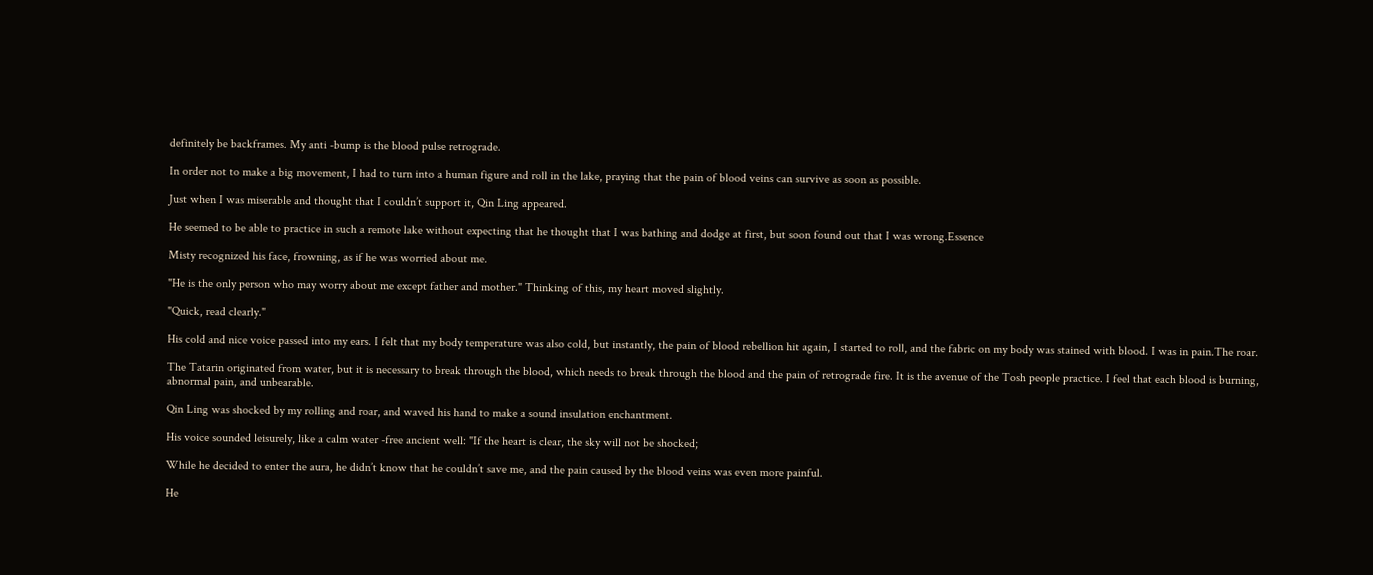definitely be backframes. My anti -bump is the blood pulse retrograde.

In order not to make a big movement, I had to turn into a human figure and roll in the lake, praying that the pain of blood veins can survive as soon as possible.

Just when I was miserable and thought that I couldn’t support it, Qin Ling appeared.

He seemed to be able to practice in such a remote lake without expecting that he thought that I was bathing and dodge at first, but soon found out that I was wrong.Essence

Misty recognized his face, frowning, as if he was worried about me.

"He is the only person who may worry about me except father and mother." Thinking of this, my heart moved slightly.

"Quick, read clearly."

His cold and nice voice passed into my ears. I felt that my body temperature was also cold, but instantly, the pain of blood rebellion hit again, I started to roll, and the fabric on my body was stained with blood. I was in pain.The roar.

The Tatarin originated from water, but it is necessary to break through the blood, which needs to break through the blood and the pain of retrograde fire. It is the avenue of the Tosh people practice. I feel that each blood is burning, abnormal pain, and unbearable.

Qin Ling was shocked by my rolling and roar, and waved his hand to make a sound insulation enchantment.

His voice sounded leisurely, like a calm water -free ancient well: "If the heart is clear, the sky will not be shocked;

While he decided to enter the aura, he didn’t know that he couldn’t save me, and the pain caused by the blood veins was even more painful.

He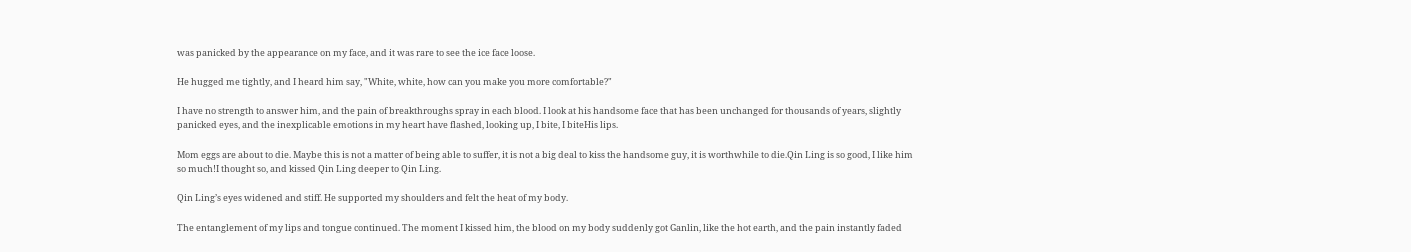was panicked by the appearance on my face, and it was rare to see the ice face loose.

He hugged me tightly, and I heard him say, "White, white, how can you make you more comfortable?"

I have no strength to answer him, and the pain of breakthroughs spray in each blood. I look at his handsome face that has been unchanged for thousands of years, slightly panicked eyes, and the inexplicable emotions in my heart have flashed, looking up, I bite, I biteHis lips.

Mom eggs are about to die. Maybe this is not a matter of being able to suffer, it is not a big deal to kiss the handsome guy, it is worthwhile to die.Qin Ling is so good, I like him so much!I thought so, and kissed Qin Ling deeper to Qin Ling.

Qin Ling’s eyes widened and stiff. He supported my shoulders and felt the heat of my body.

The entanglement of my lips and tongue continued. The moment I kissed him, the blood on my body suddenly got Ganlin, like the hot earth, and the pain instantly faded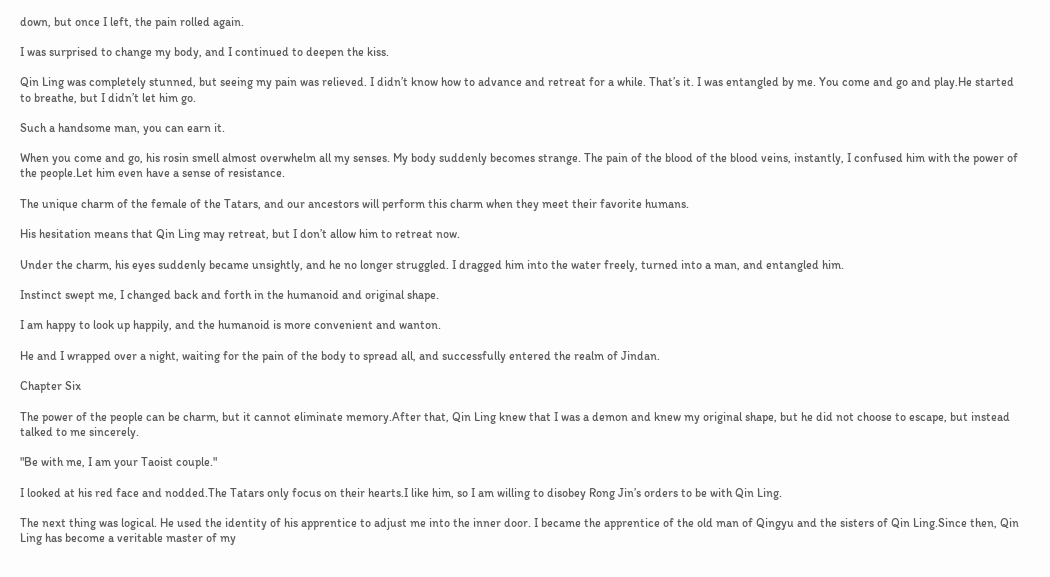down, but once I left, the pain rolled again.

I was surprised to change my body, and I continued to deepen the kiss.

Qin Ling was completely stunned, but seeing my pain was relieved. I didn’t know how to advance and retreat for a while. That’s it. I was entangled by me. You come and go and play.He started to breathe, but I didn’t let him go.

Such a handsome man, you can earn it.

When you come and go, his rosin smell almost overwhelm all my senses. My body suddenly becomes strange. The pain of the blood of the blood veins, instantly, I confused him with the power of the people.Let him even have a sense of resistance.

The unique charm of the female of the Tatars, and our ancestors will perform this charm when they meet their favorite humans.

His hesitation means that Qin Ling may retreat, but I don’t allow him to retreat now.

Under the charm, his eyes suddenly became unsightly, and he no longer struggled. I dragged him into the water freely, turned into a man, and entangled him.

Instinct swept me, I changed back and forth in the humanoid and original shape.

I am happy to look up happily, and the humanoid is more convenient and wanton.

He and I wrapped over a night, waiting for the pain of the body to spread all, and successfully entered the realm of Jindan.

Chapter Six

The power of the people can be charm, but it cannot eliminate memory.After that, Qin Ling knew that I was a demon and knew my original shape, but he did not choose to escape, but instead talked to me sincerely.

"Be with me, I am your Taoist couple."

I looked at his red face and nodded.The Tatars only focus on their hearts.I like him, so I am willing to disobey Rong Jin’s orders to be with Qin Ling.

The next thing was logical. He used the identity of his apprentice to adjust me into the inner door. I became the apprentice of the old man of Qingyu and the sisters of Qin Ling.Since then, Qin Ling has become a veritable master of my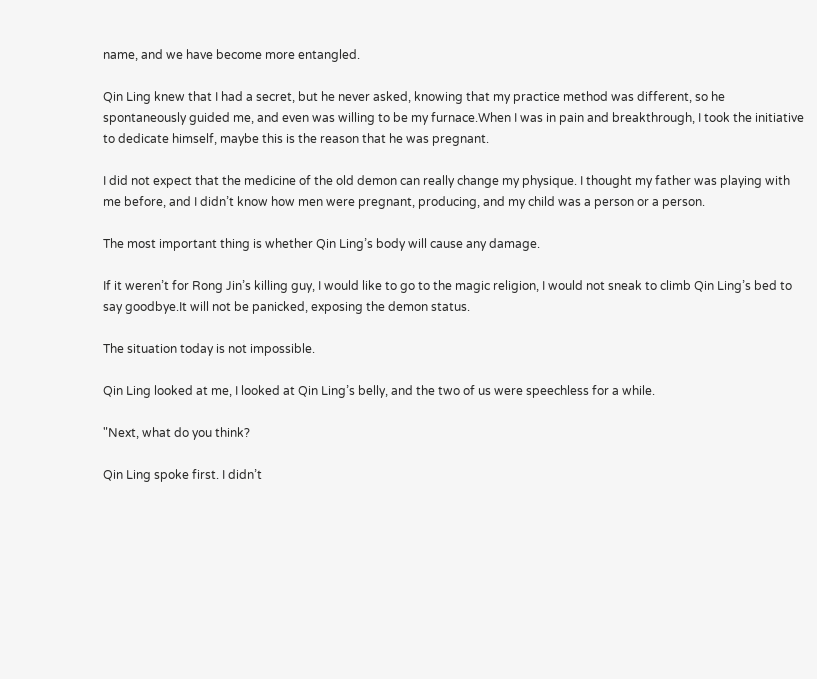name, and we have become more entangled.

Qin Ling knew that I had a secret, but he never asked, knowing that my practice method was different, so he spontaneously guided me, and even was willing to be my furnace.When I was in pain and breakthrough, I took the initiative to dedicate himself, maybe this is the reason that he was pregnant.

I did not expect that the medicine of the old demon can really change my physique. I thought my father was playing with me before, and I didn’t know how men were pregnant, producing, and my child was a person or a person.

The most important thing is whether Qin Ling’s body will cause any damage.

If it weren’t for Rong Jin’s killing guy, I would like to go to the magic religion, I would not sneak to climb Qin Ling’s bed to say goodbye.It will not be panicked, exposing the demon status.

The situation today is not impossible.

Qin Ling looked at me, I looked at Qin Ling’s belly, and the two of us were speechless for a while.

"Next, what do you think?

Qin Ling spoke first. I didn’t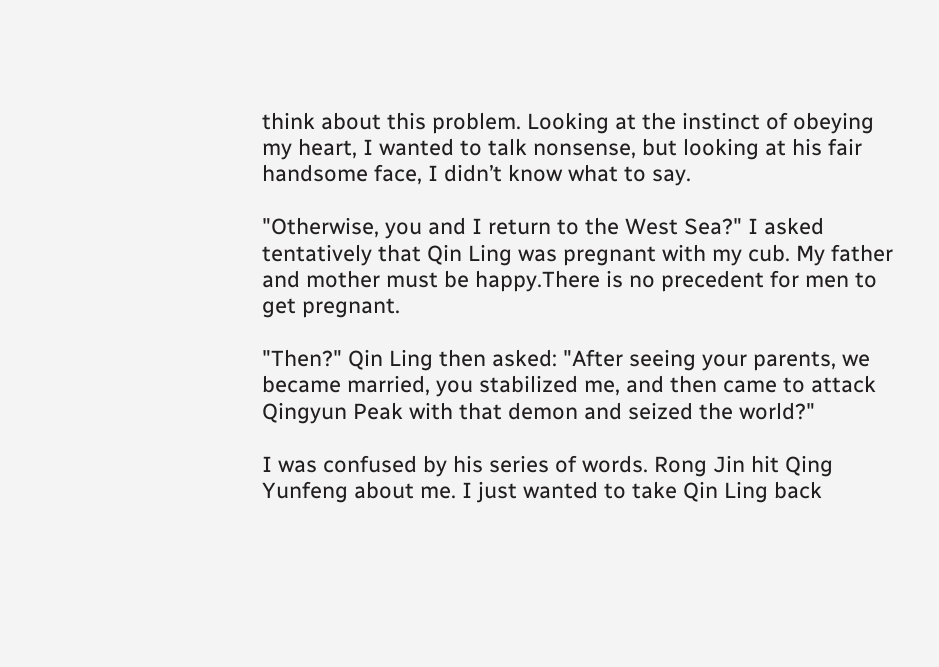think about this problem. Looking at the instinct of obeying my heart, I wanted to talk nonsense, but looking at his fair handsome face, I didn’t know what to say.

"Otherwise, you and I return to the West Sea?" I asked tentatively that Qin Ling was pregnant with my cub. My father and mother must be happy.There is no precedent for men to get pregnant.

"Then?" Qin Ling then asked: "After seeing your parents, we became married, you stabilized me, and then came to attack Qingyun Peak with that demon and seized the world?"

I was confused by his series of words. Rong Jin hit Qing Yunfeng about me. I just wanted to take Qin Ling back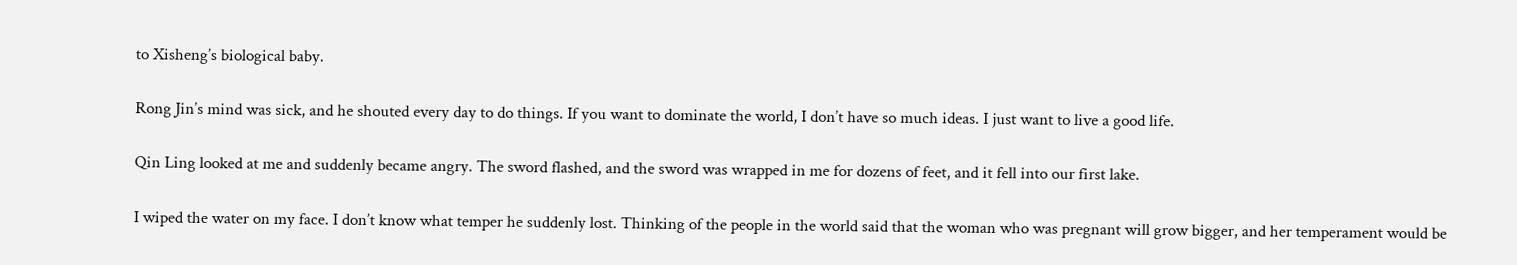to Xisheng’s biological baby.

Rong Jin’s mind was sick, and he shouted every day to do things. If you want to dominate the world, I don’t have so much ideas. I just want to live a good life.

Qin Ling looked at me and suddenly became angry. The sword flashed, and the sword was wrapped in me for dozens of feet, and it fell into our first lake.

I wiped the water on my face. I don’t know what temper he suddenly lost. Thinking of the people in the world said that the woman who was pregnant will grow bigger, and her temperament would be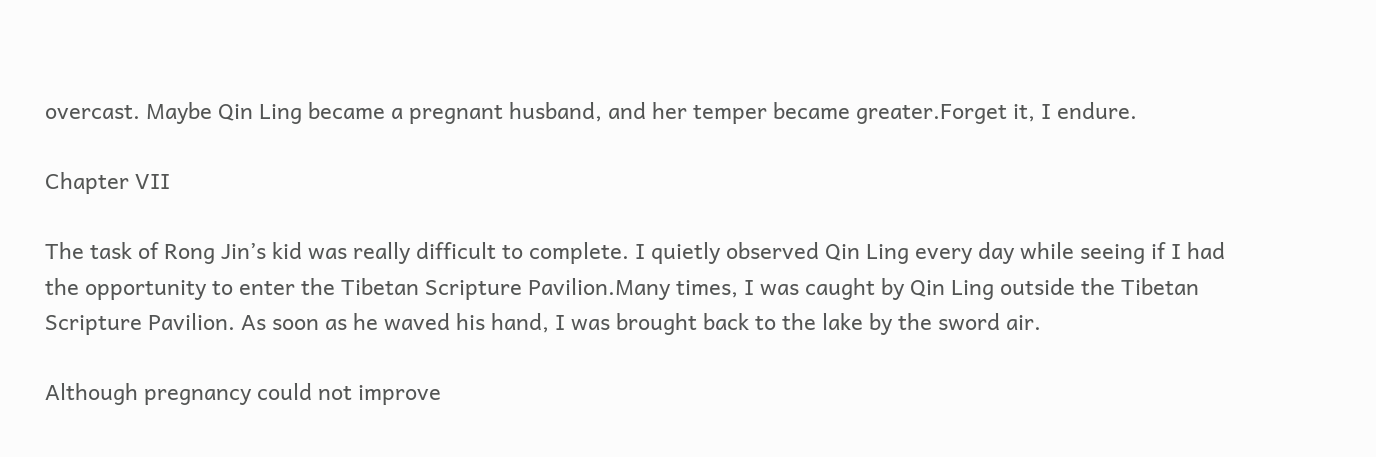overcast. Maybe Qin Ling became a pregnant husband, and her temper became greater.Forget it, I endure.

Chapter VII

The task of Rong Jin’s kid was really difficult to complete. I quietly observed Qin Ling every day while seeing if I had the opportunity to enter the Tibetan Scripture Pavilion.Many times, I was caught by Qin Ling outside the Tibetan Scripture Pavilion. As soon as he waved his hand, I was brought back to the lake by the sword air.

Although pregnancy could not improve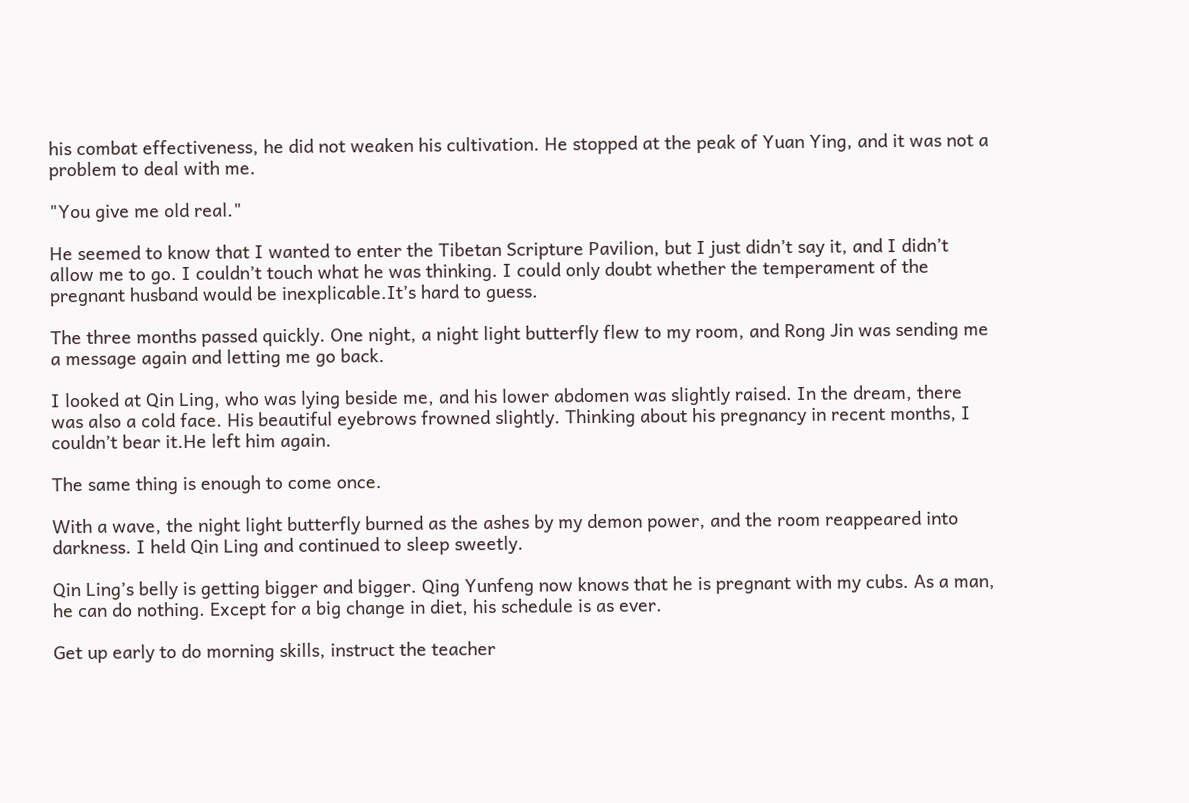his combat effectiveness, he did not weaken his cultivation. He stopped at the peak of Yuan Ying, and it was not a problem to deal with me.

"You give me old real."

He seemed to know that I wanted to enter the Tibetan Scripture Pavilion, but I just didn’t say it, and I didn’t allow me to go. I couldn’t touch what he was thinking. I could only doubt whether the temperament of the pregnant husband would be inexplicable.It’s hard to guess.

The three months passed quickly. One night, a night light butterfly flew to my room, and Rong Jin was sending me a message again and letting me go back.

I looked at Qin Ling, who was lying beside me, and his lower abdomen was slightly raised. In the dream, there was also a cold face. His beautiful eyebrows frowned slightly. Thinking about his pregnancy in recent months, I couldn’t bear it.He left him again.

The same thing is enough to come once.

With a wave, the night light butterfly burned as the ashes by my demon power, and the room reappeared into darkness. I held Qin Ling and continued to sleep sweetly.

Qin Ling’s belly is getting bigger and bigger. Qing Yunfeng now knows that he is pregnant with my cubs. As a man, he can do nothing. Except for a big change in diet, his schedule is as ever.

Get up early to do morning skills, instruct the teacher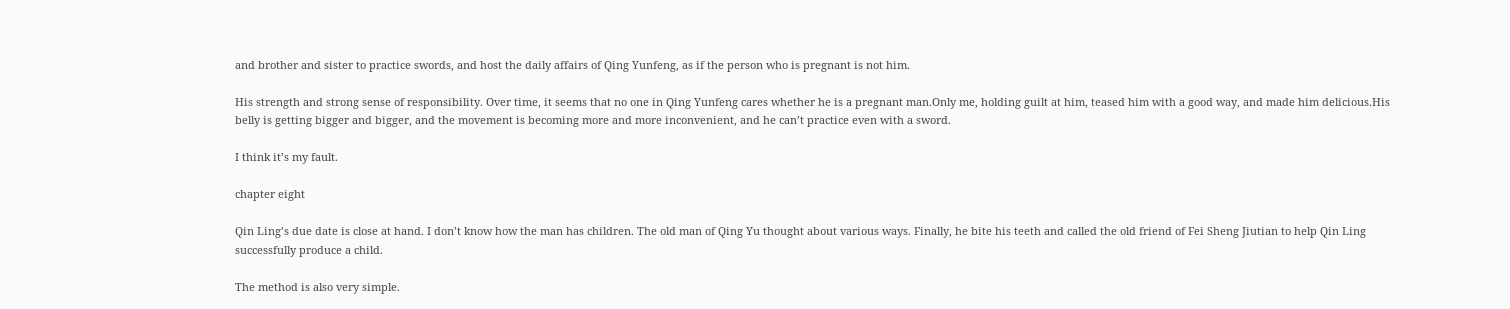and brother and sister to practice swords, and host the daily affairs of Qing Yunfeng, as if the person who is pregnant is not him.

His strength and strong sense of responsibility. Over time, it seems that no one in Qing Yunfeng cares whether he is a pregnant man.Only me, holding guilt at him, teased him with a good way, and made him delicious.His belly is getting bigger and bigger, and the movement is becoming more and more inconvenient, and he can’t practice even with a sword.

I think it’s my fault.

chapter eight

Qin Ling’s due date is close at hand. I don’t know how the man has children. The old man of Qing Yu thought about various ways. Finally, he bite his teeth and called the old friend of Fei Sheng Jiutian to help Qin Ling successfully produce a child.

The method is also very simple.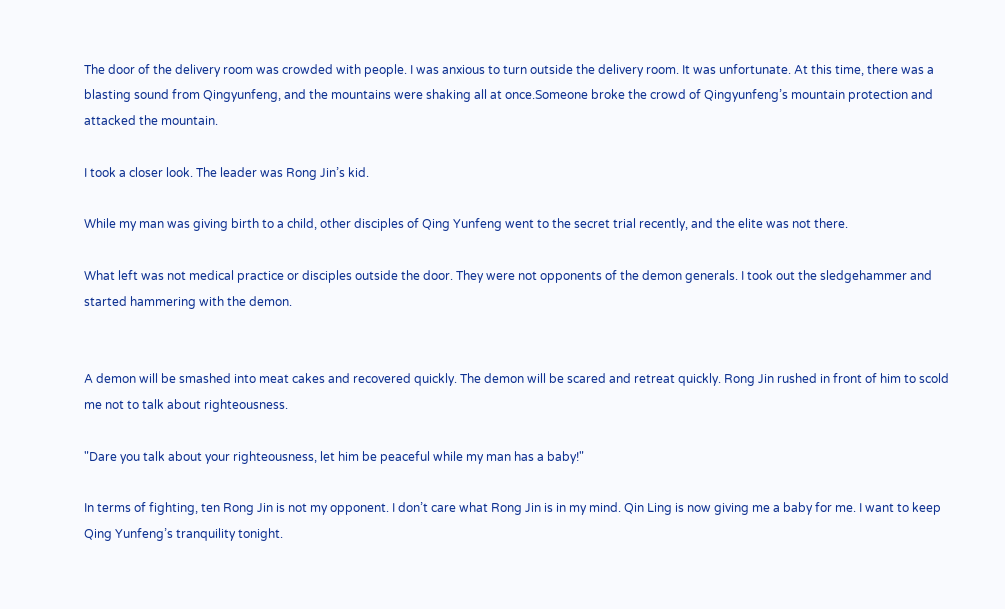The door of the delivery room was crowded with people. I was anxious to turn outside the delivery room. It was unfortunate. At this time, there was a blasting sound from Qingyunfeng, and the mountains were shaking all at once.Someone broke the crowd of Qingyunfeng’s mountain protection and attacked the mountain.

I took a closer look. The leader was Rong Jin’s kid.

While my man was giving birth to a child, other disciples of Qing Yunfeng went to the secret trial recently, and the elite was not there.

What left was not medical practice or disciples outside the door. They were not opponents of the demon generals. I took out the sledgehammer and started hammering with the demon.


A demon will be smashed into meat cakes and recovered quickly. The demon will be scared and retreat quickly. Rong Jin rushed in front of him to scold me not to talk about righteousness.

"Dare you talk about your righteousness, let him be peaceful while my man has a baby!"

In terms of fighting, ten Rong Jin is not my opponent. I don’t care what Rong Jin is in my mind. Qin Ling is now giving me a baby for me. I want to keep Qing Yunfeng’s tranquility tonight.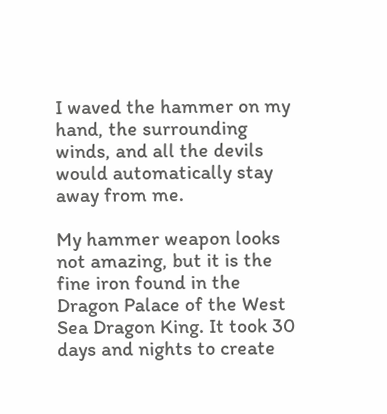I waved the hammer on my hand, the surrounding winds, and all the devils would automatically stay away from me.

My hammer weapon looks not amazing, but it is the fine iron found in the Dragon Palace of the West Sea Dragon King. It took 30 days and nights to create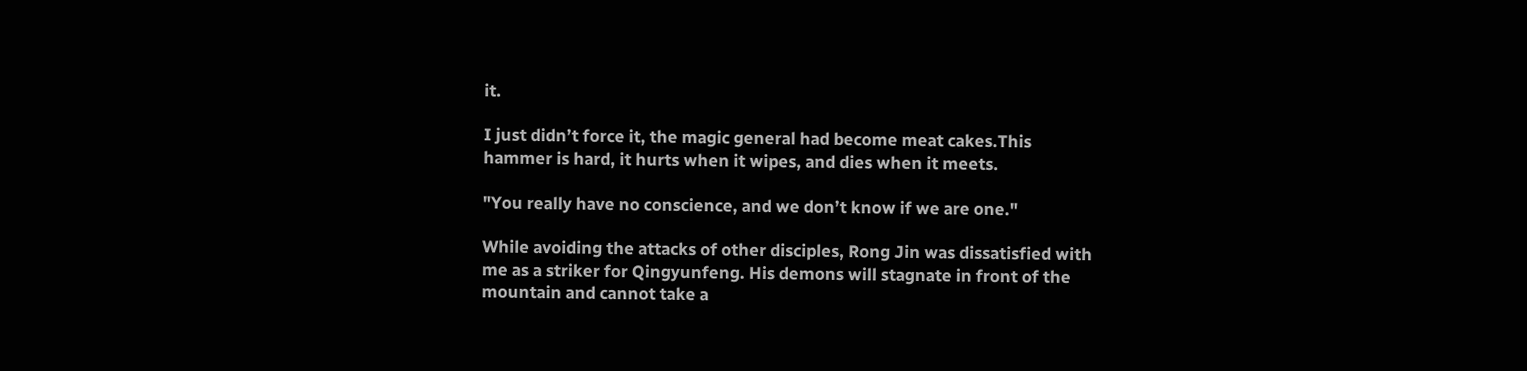it.

I just didn’t force it, the magic general had become meat cakes.This hammer is hard, it hurts when it wipes, and dies when it meets.

"You really have no conscience, and we don’t know if we are one."

While avoiding the attacks of other disciples, Rong Jin was dissatisfied with me as a striker for Qingyunfeng. His demons will stagnate in front of the mountain and cannot take a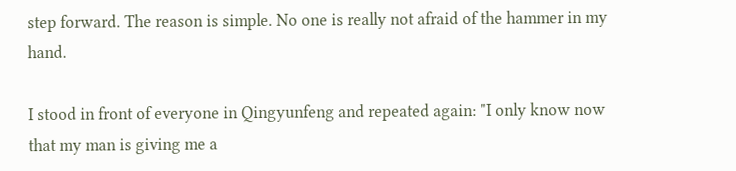step forward. The reason is simple. No one is really not afraid of the hammer in my hand.

I stood in front of everyone in Qingyunfeng and repeated again: "I only know now that my man is giving me a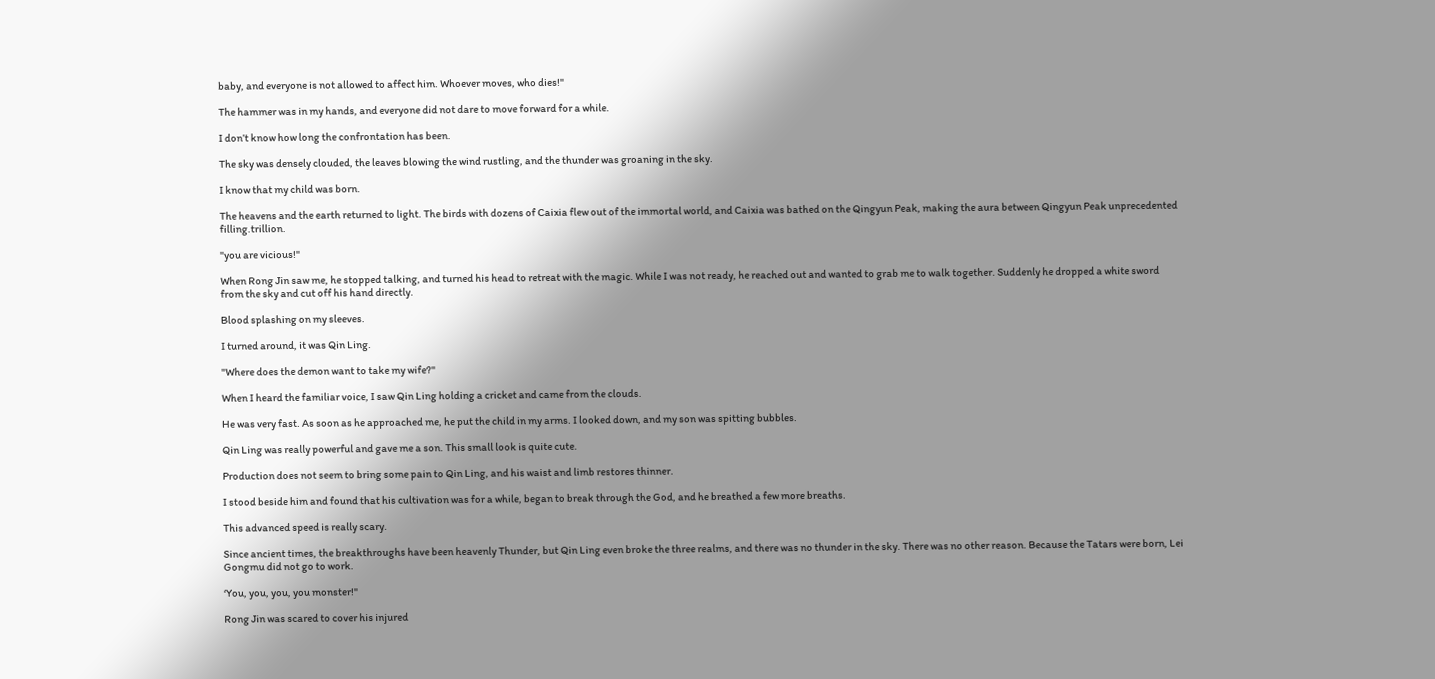baby, and everyone is not allowed to affect him. Whoever moves, who dies!"

The hammer was in my hands, and everyone did not dare to move forward for a while.

I don’t know how long the confrontation has been.

The sky was densely clouded, the leaves blowing the wind rustling, and the thunder was groaning in the sky.

I know that my child was born.

The heavens and the earth returned to light. The birds with dozens of Caixia flew out of the immortal world, and Caixia was bathed on the Qingyun Peak, making the aura between Qingyun Peak unprecedented filling.trillion.

"you are vicious!"

When Rong Jin saw me, he stopped talking, and turned his head to retreat with the magic. While I was not ready, he reached out and wanted to grab me to walk together. Suddenly he dropped a white sword from the sky and cut off his hand directly.

Blood splashing on my sleeves.

I turned around, it was Qin Ling.

"Where does the demon want to take my wife?"

When I heard the familiar voice, I saw Qin Ling holding a cricket and came from the clouds.

He was very fast. As soon as he approached me, he put the child in my arms. I looked down, and my son was spitting bubbles.

Qin Ling was really powerful and gave me a son. This small look is quite cute.

Production does not seem to bring some pain to Qin Ling, and his waist and limb restores thinner.

I stood beside him and found that his cultivation was for a while, began to break through the God, and he breathed a few more breaths.

This advanced speed is really scary.

Since ancient times, the breakthroughs have been heavenly Thunder, but Qin Ling even broke the three realms, and there was no thunder in the sky. There was no other reason. Because the Tatars were born, Lei Gongmu did not go to work.

‘You, you, you, you monster!"

Rong Jin was scared to cover his injured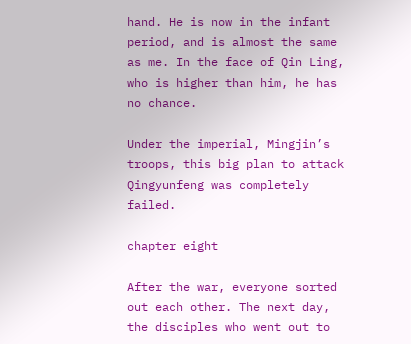hand. He is now in the infant period, and is almost the same as me. In the face of Qin Ling, who is higher than him, he has no chance.

Under the imperial, Mingjin’s troops, this big plan to attack Qingyunfeng was completely failed.

chapter eight

After the war, everyone sorted out each other. The next day, the disciples who went out to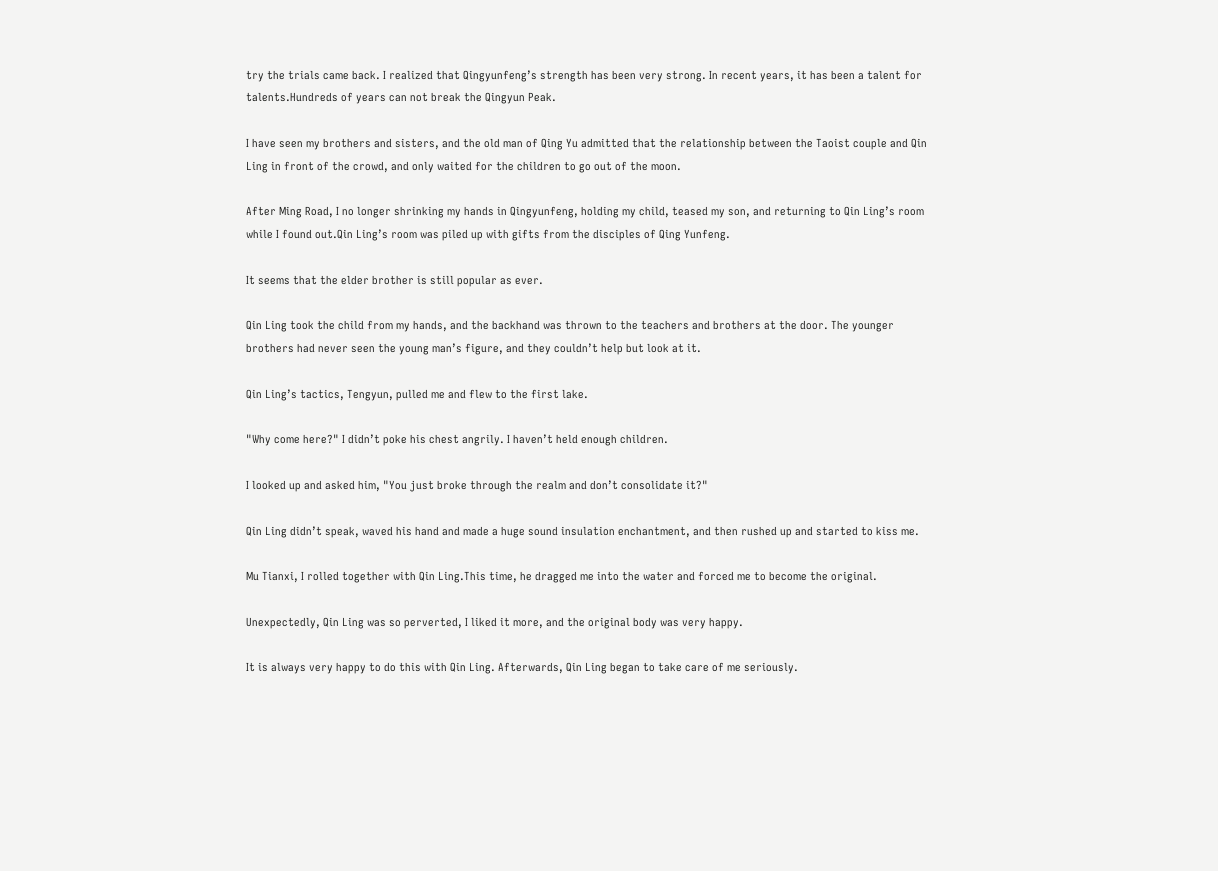try the trials came back. I realized that Qingyunfeng’s strength has been very strong. In recent years, it has been a talent for talents.Hundreds of years can not break the Qingyun Peak.

I have seen my brothers and sisters, and the old man of Qing Yu admitted that the relationship between the Taoist couple and Qin Ling in front of the crowd, and only waited for the children to go out of the moon.

After Ming Road, I no longer shrinking my hands in Qingyunfeng, holding my child, teased my son, and returning to Qin Ling’s room while I found out.Qin Ling’s room was piled up with gifts from the disciples of Qing Yunfeng.

It seems that the elder brother is still popular as ever.

Qin Ling took the child from my hands, and the backhand was thrown to the teachers and brothers at the door. The younger brothers had never seen the young man’s figure, and they couldn’t help but look at it.

Qin Ling’s tactics, Tengyun, pulled me and flew to the first lake.

"Why come here?" I didn’t poke his chest angrily. I haven’t held enough children.

I looked up and asked him, "You just broke through the realm and don’t consolidate it?"

Qin Ling didn’t speak, waved his hand and made a huge sound insulation enchantment, and then rushed up and started to kiss me.

Mu Tianxi, I rolled together with Qin Ling.This time, he dragged me into the water and forced me to become the original.

Unexpectedly, Qin Ling was so perverted, I liked it more, and the original body was very happy.

It is always very happy to do this with Qin Ling. Afterwards, Qin Ling began to take care of me seriously.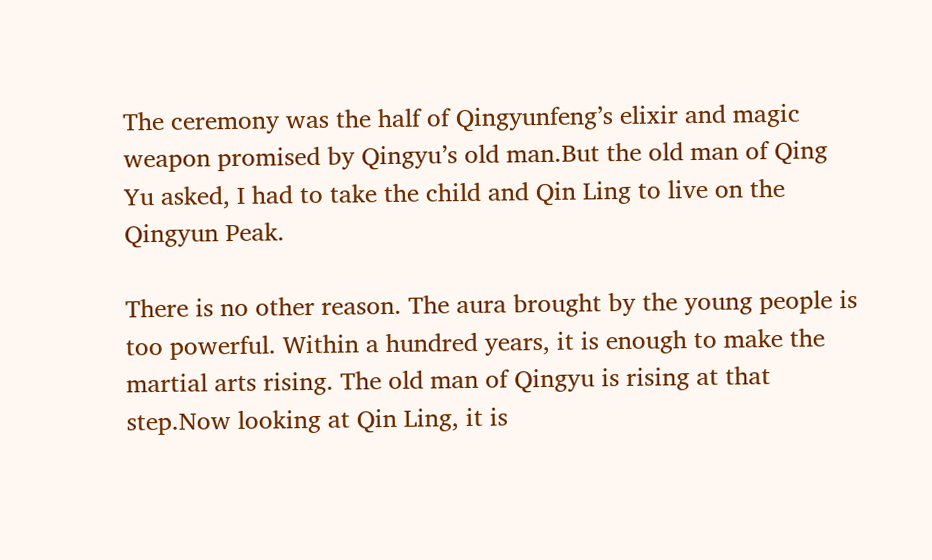The ceremony was the half of Qingyunfeng’s elixir and magic weapon promised by Qingyu’s old man.But the old man of Qing Yu asked, I had to take the child and Qin Ling to live on the Qingyun Peak.

There is no other reason. The aura brought by the young people is too powerful. Within a hundred years, it is enough to make the martial arts rising. The old man of Qingyu is rising at that step.Now looking at Qin Ling, it is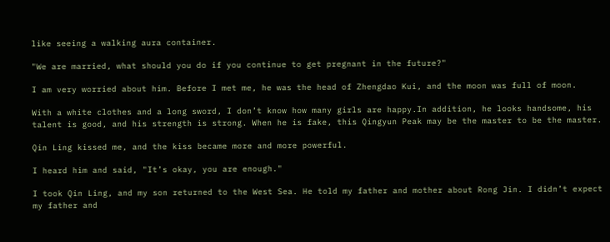like seeing a walking aura container.

"We are married, what should you do if you continue to get pregnant in the future?"

I am very worried about him. Before I met me, he was the head of Zhengdao Kui, and the moon was full of moon.

With a white clothes and a long sword, I don’t know how many girls are happy.In addition, he looks handsome, his talent is good, and his strength is strong. When he is fake, this Qingyun Peak may be the master to be the master.

Qin Ling kissed me, and the kiss became more and more powerful.

I heard him and said, "It’s okay, you are enough."

I took Qin Ling, and my son returned to the West Sea. He told my father and mother about Rong Jin. I didn’t expect my father and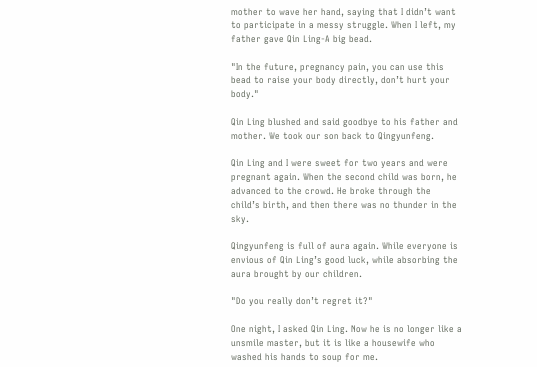mother to wave her hand, saying that I didn’t want to participate in a messy struggle. When I left, my father gave Qin Ling-A big bead.

"In the future, pregnancy pain, you can use this bead to raise your body directly, don’t hurt your body."

Qin Ling blushed and said goodbye to his father and mother. We took our son back to Qingyunfeng.

Qin Ling and I were sweet for two years and were pregnant again. When the second child was born, he advanced to the crowd. He broke through the child’s birth, and then there was no thunder in the sky.

Qingyunfeng is full of aura again. While everyone is envious of Qin Ling’s good luck, while absorbing the aura brought by our children.

"Do you really don’t regret it?"

One night, I asked Qin Ling. Now he is no longer like a unsmile master, but it is like a housewife who washed his hands to soup for me.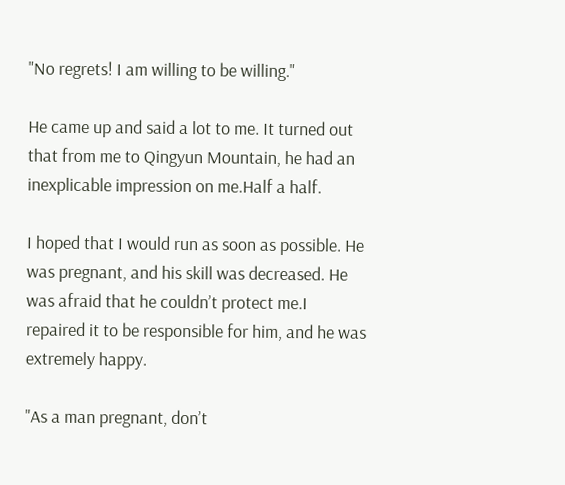"No regrets! I am willing to be willing."

He came up and said a lot to me. It turned out that from me to Qingyun Mountain, he had an inexplicable impression on me.Half a half.

I hoped that I would run as soon as possible. He was pregnant, and his skill was decreased. He was afraid that he couldn’t protect me.I repaired it to be responsible for him, and he was extremely happy.

"As a man pregnant, don’t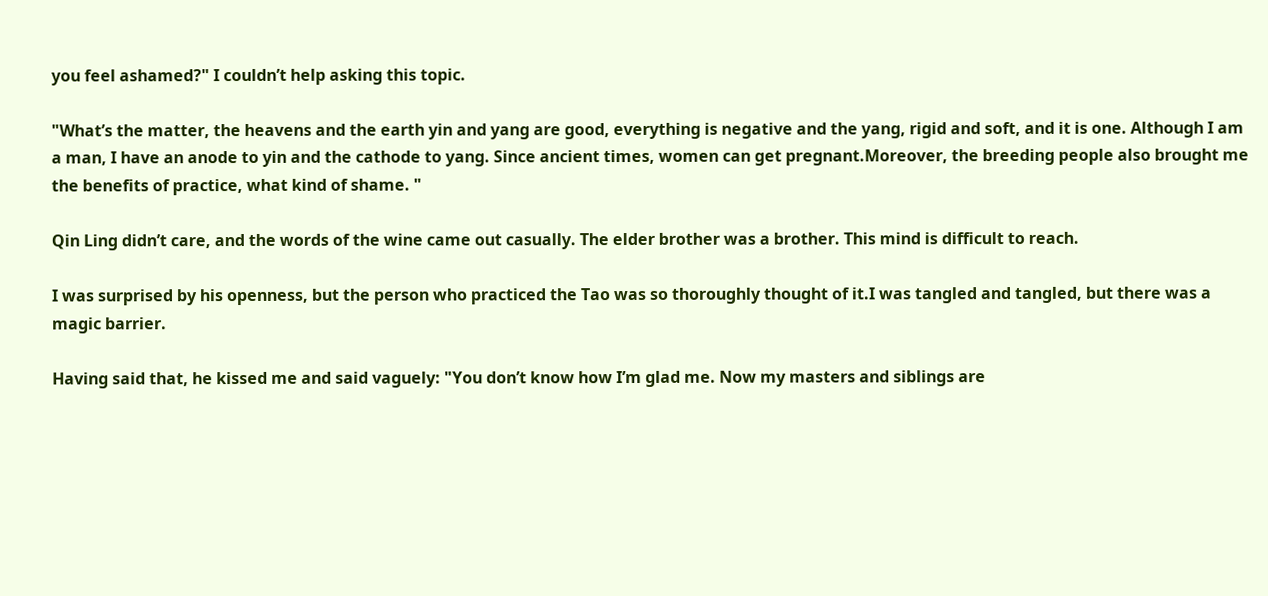you feel ashamed?" I couldn’t help asking this topic.

"What’s the matter, the heavens and the earth yin and yang are good, everything is negative and the yang, rigid and soft, and it is one. Although I am a man, I have an anode to yin and the cathode to yang. Since ancient times, women can get pregnant.Moreover, the breeding people also brought me the benefits of practice, what kind of shame. "

Qin Ling didn’t care, and the words of the wine came out casually. The elder brother was a brother. This mind is difficult to reach.

I was surprised by his openness, but the person who practiced the Tao was so thoroughly thought of it.I was tangled and tangled, but there was a magic barrier.

Having said that, he kissed me and said vaguely: "You don’t know how I’m glad me. Now my masters and siblings are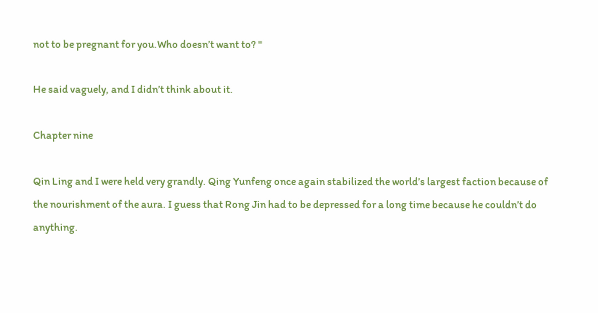not to be pregnant for you.Who doesn’t want to? "

He said vaguely, and I didn’t think about it.

Chapter nine

Qin Ling and I were held very grandly. Qing Yunfeng once again stabilized the world’s largest faction because of the nourishment of the aura. I guess that Rong Jin had to be depressed for a long time because he couldn’t do anything.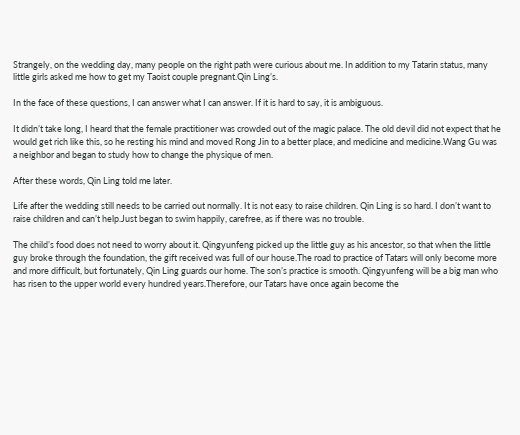Strangely, on the wedding day, many people on the right path were curious about me. In addition to my Tatarin status, many little girls asked me how to get my Taoist couple pregnant.Qin Ling’s.

In the face of these questions, I can answer what I can answer. If it is hard to say, it is ambiguous.

It didn’t take long, I heard that the female practitioner was crowded out of the magic palace. The old devil did not expect that he would get rich like this, so he resting his mind and moved Rong Jin to a better place, and medicine and medicine.Wang Gu was a neighbor and began to study how to change the physique of men.

After these words, Qin Ling told me later.

Life after the wedding still needs to be carried out normally. It is not easy to raise children. Qin Ling is so hard. I don’t want to raise children and can’t help.Just began to swim happily, carefree, as if there was no trouble.

The child’s food does not need to worry about it. Qingyunfeng picked up the little guy as his ancestor, so that when the little guy broke through the foundation, the gift received was full of our house.The road to practice of Tatars will only become more and more difficult, but fortunately, Qin Ling guards our home. The son’s practice is smooth. Qingyunfeng will be a big man who has risen to the upper world every hundred years.Therefore, our Tatars have once again become the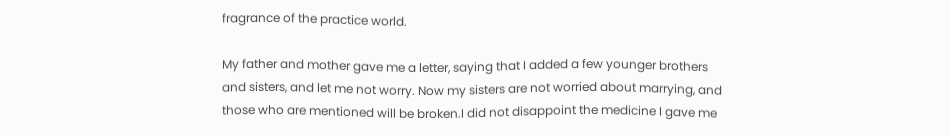fragrance of the practice world.

My father and mother gave me a letter, saying that I added a few younger brothers and sisters, and let me not worry. Now my sisters are not worried about marrying, and those who are mentioned will be broken.I did not disappoint the medicine I gave me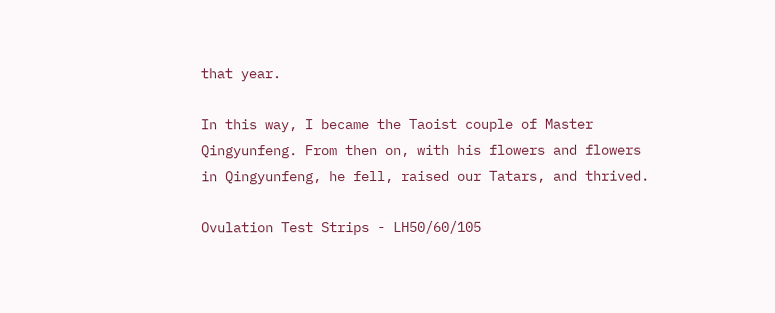that year.

In this way, I became the Taoist couple of Master Qingyunfeng. From then on, with his flowers and flowers in Qingyunfeng, he fell, raised our Tatars, and thrived.

Ovulation Test Strips - LH50/60/105